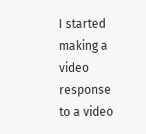I started making a video response to a video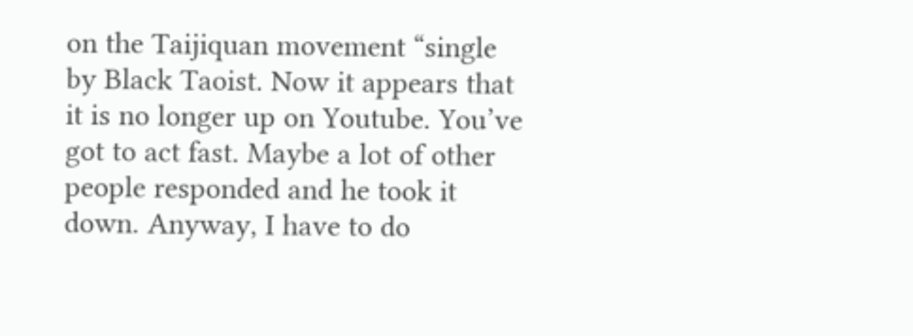on the Taijiquan movement “single by Black Taoist. Now it appears that it is no longer up on Youtube. You’ve got to act fast. Maybe a lot of other people responded and he took it down. Anyway, I have to do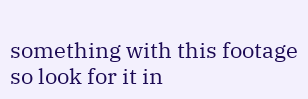something with this footage so look for it in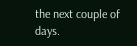the next couple of days.